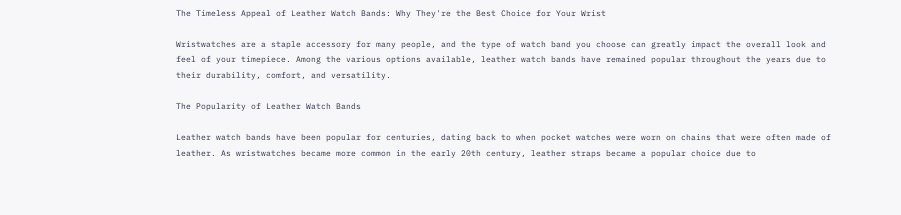The Timeless Appeal of Leather Watch Bands: Why They're the Best Choice for Your Wrist

Wristwatches are a staple accessory for many people, and the type of watch band you choose can greatly impact the overall look and feel of your timepiece. Among the various options available, leather watch bands have remained popular throughout the years due to their durability, comfort, and versatility.

The Popularity of Leather Watch Bands

Leather watch bands have been popular for centuries, dating back to when pocket watches were worn on chains that were often made of leather. As wristwatches became more common in the early 20th century, leather straps became a popular choice due to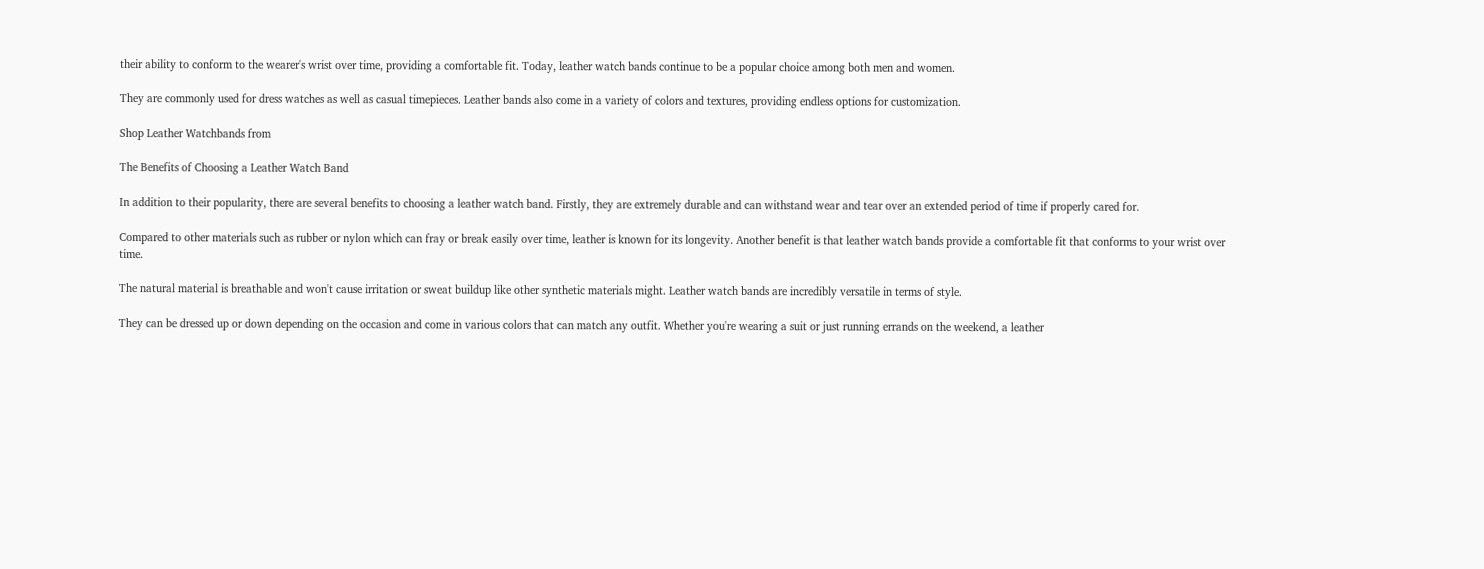their ability to conform to the wearer's wrist over time, providing a comfortable fit. Today, leather watch bands continue to be a popular choice among both men and women.

They are commonly used for dress watches as well as casual timepieces. Leather bands also come in a variety of colors and textures, providing endless options for customization.

Shop Leather Watchbands from

The Benefits of Choosing a Leather Watch Band

In addition to their popularity, there are several benefits to choosing a leather watch band. Firstly, they are extremely durable and can withstand wear and tear over an extended period of time if properly cared for.

Compared to other materials such as rubber or nylon which can fray or break easily over time, leather is known for its longevity. Another benefit is that leather watch bands provide a comfortable fit that conforms to your wrist over time.

The natural material is breathable and won't cause irritation or sweat buildup like other synthetic materials might. Leather watch bands are incredibly versatile in terms of style.

They can be dressed up or down depending on the occasion and come in various colors that can match any outfit. Whether you're wearing a suit or just running errands on the weekend, a leather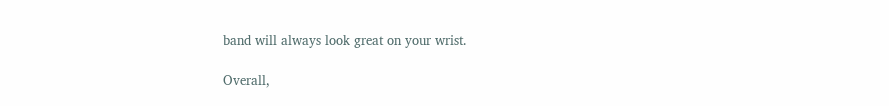band will always look great on your wrist.

Overall,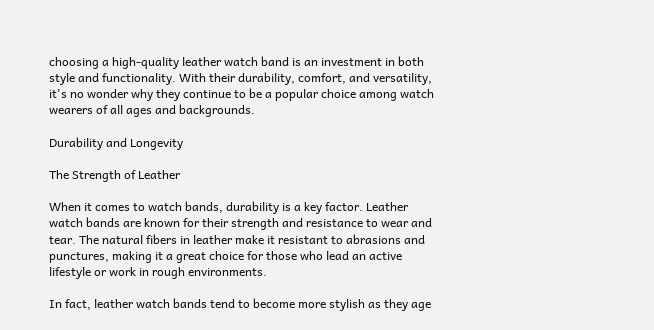choosing a high-quality leather watch band is an investment in both style and functionality. With their durability, comfort, and versatility, it's no wonder why they continue to be a popular choice among watch wearers of all ages and backgrounds.

Durability and Longevity

The Strength of Leather

When it comes to watch bands, durability is a key factor. Leather watch bands are known for their strength and resistance to wear and tear. The natural fibers in leather make it resistant to abrasions and punctures, making it a great choice for those who lead an active lifestyle or work in rough environments.

In fact, leather watch bands tend to become more stylish as they age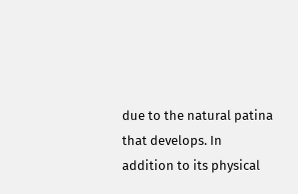due to the natural patina that develops. In addition to its physical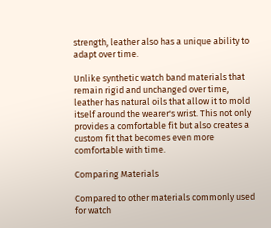strength, leather also has a unique ability to adapt over time.

Unlike synthetic watch band materials that remain rigid and unchanged over time, leather has natural oils that allow it to mold itself around the wearer's wrist. This not only provides a comfortable fit but also creates a custom fit that becomes even more comfortable with time.

Comparing Materials

Compared to other materials commonly used for watch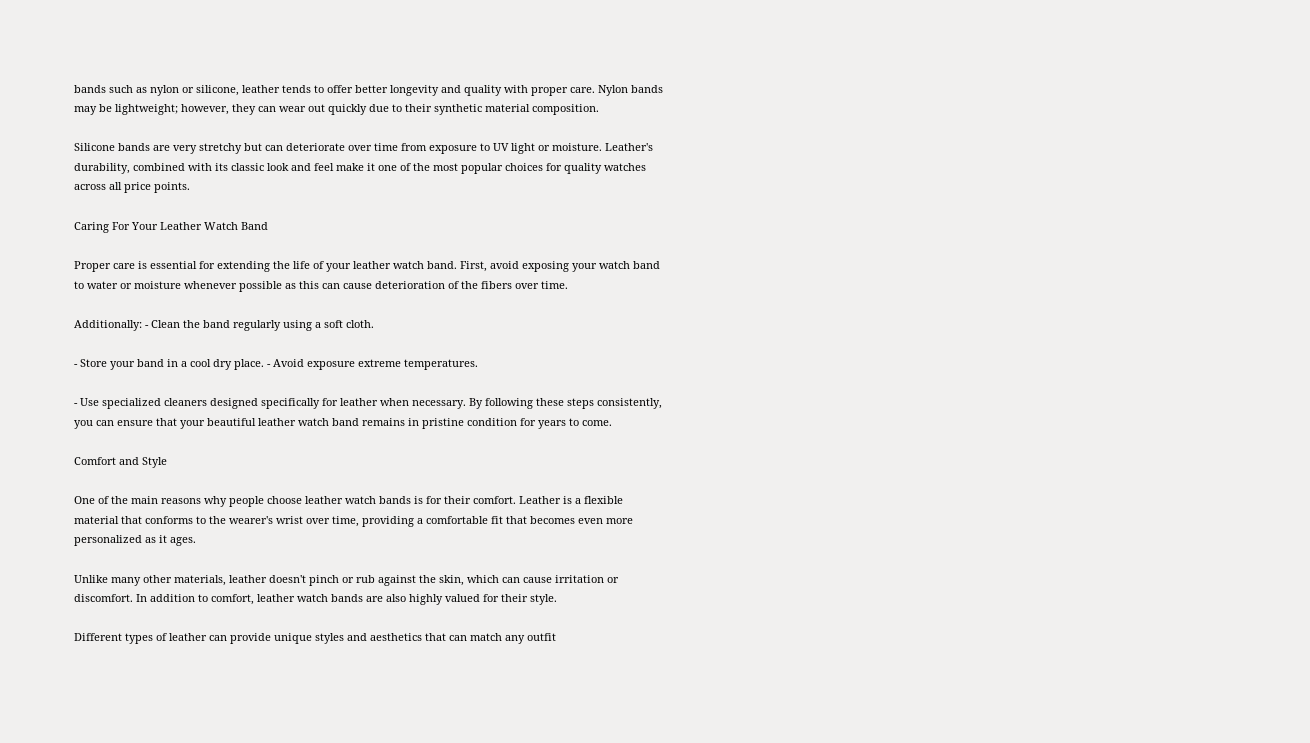bands such as nylon or silicone, leather tends to offer better longevity and quality with proper care. Nylon bands may be lightweight; however, they can wear out quickly due to their synthetic material composition.

Silicone bands are very stretchy but can deteriorate over time from exposure to UV light or moisture. Leather's durability, combined with its classic look and feel make it one of the most popular choices for quality watches across all price points.

Caring For Your Leather Watch Band

Proper care is essential for extending the life of your leather watch band. First, avoid exposing your watch band to water or moisture whenever possible as this can cause deterioration of the fibers over time.

Additionally: - Clean the band regularly using a soft cloth.

- Store your band in a cool dry place. - Avoid exposure extreme temperatures.

- Use specialized cleaners designed specifically for leather when necessary. By following these steps consistently, you can ensure that your beautiful leather watch band remains in pristine condition for years to come.

Comfort and Style

One of the main reasons why people choose leather watch bands is for their comfort. Leather is a flexible material that conforms to the wearer's wrist over time, providing a comfortable fit that becomes even more personalized as it ages.

Unlike many other materials, leather doesn't pinch or rub against the skin, which can cause irritation or discomfort. In addition to comfort, leather watch bands are also highly valued for their style.

Different types of leather can provide unique styles and aesthetics that can match any outfit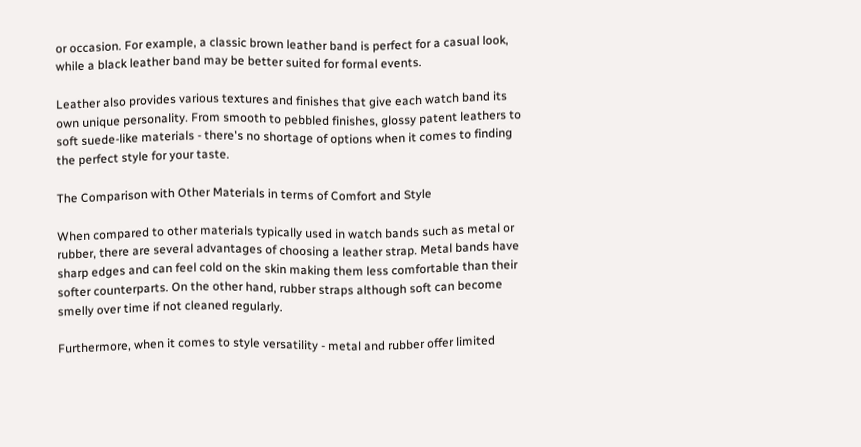or occasion. For example, a classic brown leather band is perfect for a casual look, while a black leather band may be better suited for formal events.

Leather also provides various textures and finishes that give each watch band its own unique personality. From smooth to pebbled finishes, glossy patent leathers to soft suede-like materials - there's no shortage of options when it comes to finding the perfect style for your taste.

The Comparison with Other Materials in terms of Comfort and Style

When compared to other materials typically used in watch bands such as metal or rubber, there are several advantages of choosing a leather strap. Metal bands have sharp edges and can feel cold on the skin making them less comfortable than their softer counterparts. On the other hand, rubber straps although soft can become smelly over time if not cleaned regularly.

Furthermore, when it comes to style versatility - metal and rubber offer limited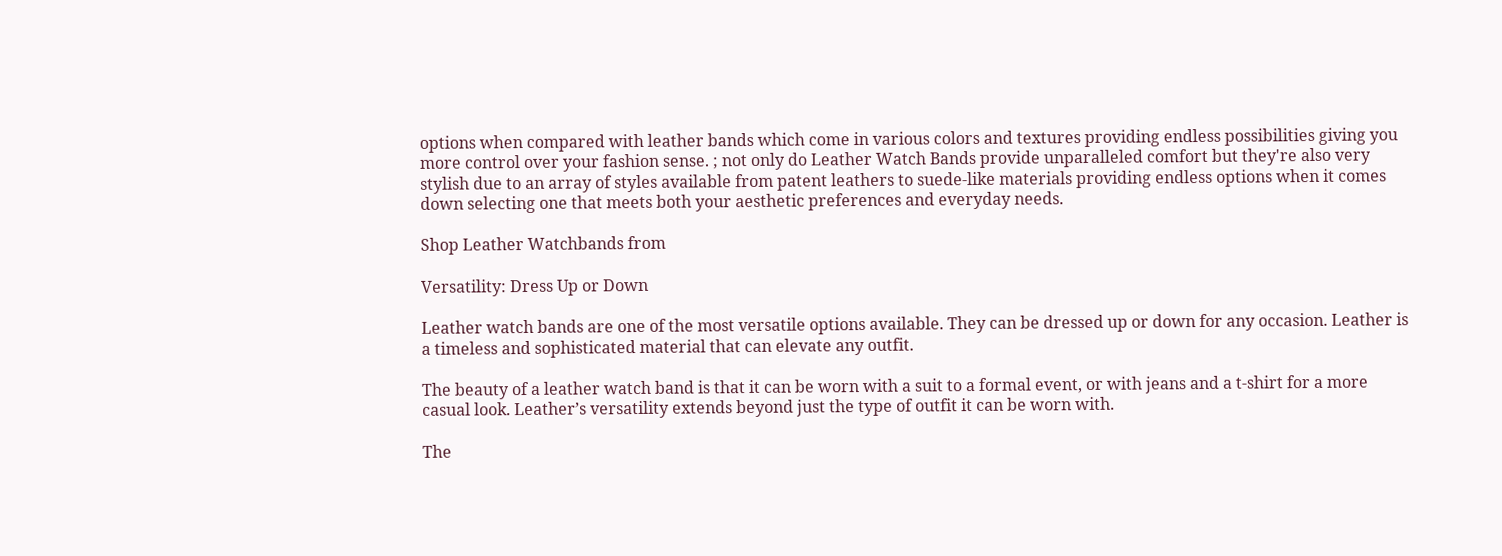options when compared with leather bands which come in various colors and textures providing endless possibilities giving you more control over your fashion sense. ; not only do Leather Watch Bands provide unparalleled comfort but they're also very stylish due to an array of styles available from patent leathers to suede-like materials providing endless options when it comes down selecting one that meets both your aesthetic preferences and everyday needs.

Shop Leather Watchbands from

Versatility: Dress Up or Down

Leather watch bands are one of the most versatile options available. They can be dressed up or down for any occasion. Leather is a timeless and sophisticated material that can elevate any outfit.

The beauty of a leather watch band is that it can be worn with a suit to a formal event, or with jeans and a t-shirt for a more casual look. Leather’s versatility extends beyond just the type of outfit it can be worn with.

The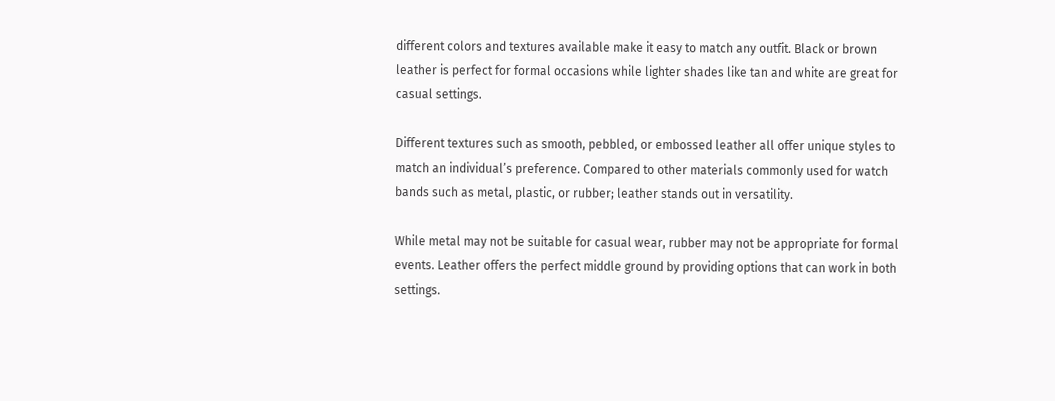different colors and textures available make it easy to match any outfit. Black or brown leather is perfect for formal occasions while lighter shades like tan and white are great for casual settings.

Different textures such as smooth, pebbled, or embossed leather all offer unique styles to match an individual’s preference. Compared to other materials commonly used for watch bands such as metal, plastic, or rubber; leather stands out in versatility.

While metal may not be suitable for casual wear, rubber may not be appropriate for formal events. Leather offers the perfect middle ground by providing options that can work in both settings.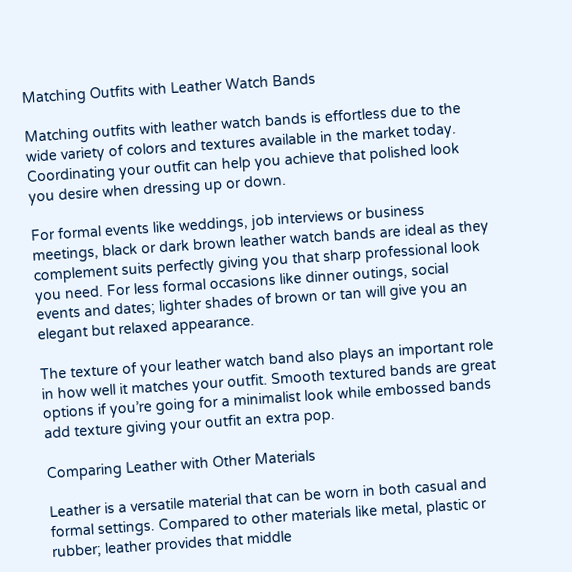Matching Outfits with Leather Watch Bands

Matching outfits with leather watch bands is effortless due to the wide variety of colors and textures available in the market today. Coordinating your outfit can help you achieve that polished look you desire when dressing up or down.

For formal events like weddings, job interviews or business meetings, black or dark brown leather watch bands are ideal as they complement suits perfectly giving you that sharp professional look you need. For less formal occasions like dinner outings, social events and dates; lighter shades of brown or tan will give you an elegant but relaxed appearance.

The texture of your leather watch band also plays an important role in how well it matches your outfit. Smooth textured bands are great options if you’re going for a minimalist look while embossed bands add texture giving your outfit an extra pop.

Comparing Leather with Other Materials

Leather is a versatile material that can be worn in both casual and formal settings. Compared to other materials like metal, plastic or rubber; leather provides that middle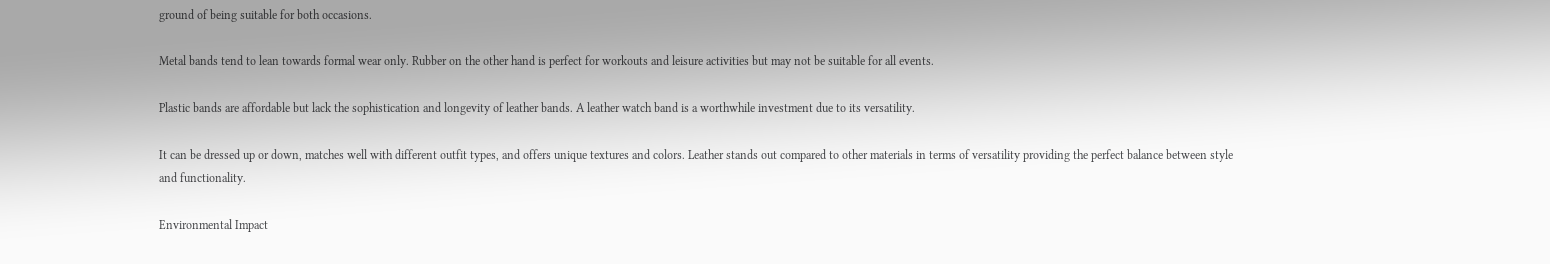ground of being suitable for both occasions.

Metal bands tend to lean towards formal wear only. Rubber on the other hand is perfect for workouts and leisure activities but may not be suitable for all events.

Plastic bands are affordable but lack the sophistication and longevity of leather bands. A leather watch band is a worthwhile investment due to its versatility.

It can be dressed up or down, matches well with different outfit types, and offers unique textures and colors. Leather stands out compared to other materials in terms of versatility providing the perfect balance between style and functionality.

Environmental Impact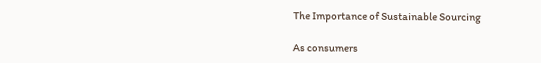The Importance of Sustainable Sourcing

As consumers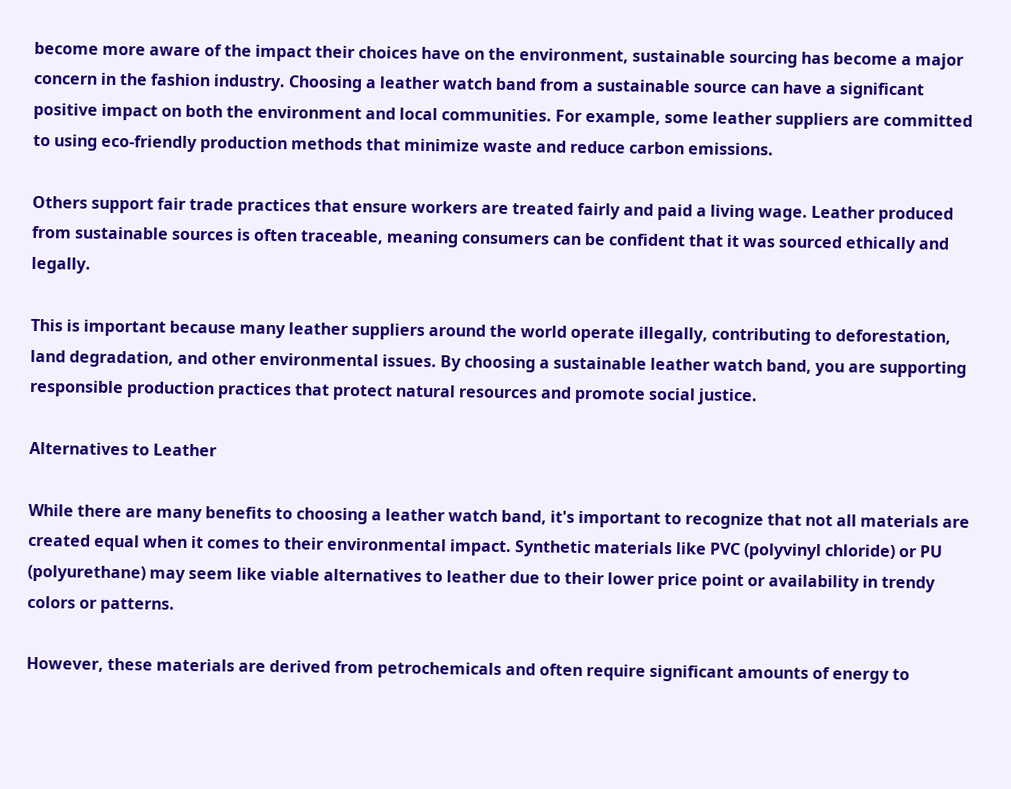become more aware of the impact their choices have on the environment, sustainable sourcing has become a major concern in the fashion industry. Choosing a leather watch band from a sustainable source can have a significant positive impact on both the environment and local communities. For example, some leather suppliers are committed to using eco-friendly production methods that minimize waste and reduce carbon emissions.

Others support fair trade practices that ensure workers are treated fairly and paid a living wage. Leather produced from sustainable sources is often traceable, meaning consumers can be confident that it was sourced ethically and legally.

This is important because many leather suppliers around the world operate illegally, contributing to deforestation, land degradation, and other environmental issues. By choosing a sustainable leather watch band, you are supporting responsible production practices that protect natural resources and promote social justice.

Alternatives to Leather

While there are many benefits to choosing a leather watch band, it's important to recognize that not all materials are created equal when it comes to their environmental impact. Synthetic materials like PVC (polyvinyl chloride) or PU (polyurethane) may seem like viable alternatives to leather due to their lower price point or availability in trendy colors or patterns.

However, these materials are derived from petrochemicals and often require significant amounts of energy to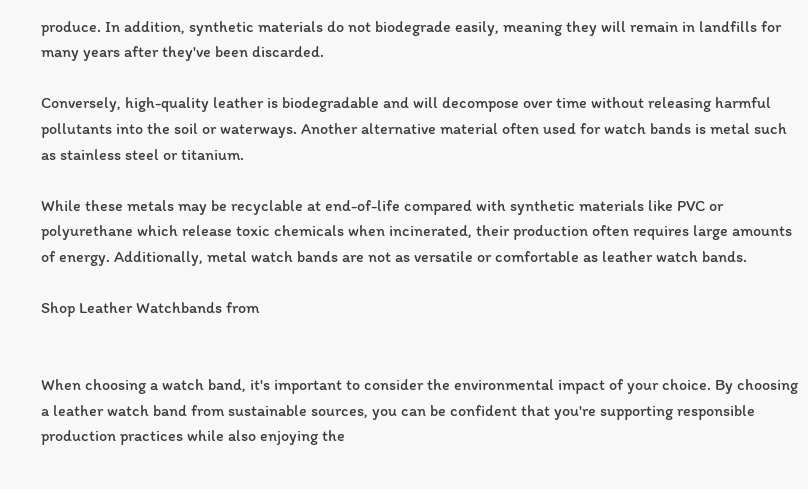produce. In addition, synthetic materials do not biodegrade easily, meaning they will remain in landfills for many years after they've been discarded.

Conversely, high-quality leather is biodegradable and will decompose over time without releasing harmful pollutants into the soil or waterways. Another alternative material often used for watch bands is metal such as stainless steel or titanium.

While these metals may be recyclable at end-of-life compared with synthetic materials like PVC or polyurethane which release toxic chemicals when incinerated, their production often requires large amounts of energy. Additionally, metal watch bands are not as versatile or comfortable as leather watch bands.

Shop Leather Watchbands from


When choosing a watch band, it's important to consider the environmental impact of your choice. By choosing a leather watch band from sustainable sources, you can be confident that you're supporting responsible production practices while also enjoying the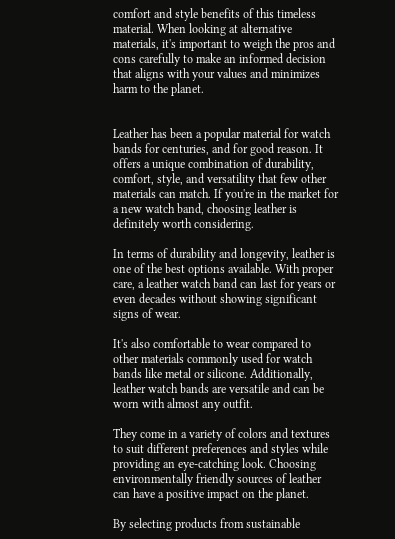comfort and style benefits of this timeless material. When looking at alternative materials, it's important to weigh the pros and cons carefully to make an informed decision that aligns with your values and minimizes harm to the planet.


Leather has been a popular material for watch bands for centuries, and for good reason. It offers a unique combination of durability, comfort, style, and versatility that few other materials can match. If you're in the market for a new watch band, choosing leather is definitely worth considering.

In terms of durability and longevity, leather is one of the best options available. With proper care, a leather watch band can last for years or even decades without showing significant signs of wear.

It's also comfortable to wear compared to other materials commonly used for watch bands like metal or silicone. Additionally, leather watch bands are versatile and can be worn with almost any outfit.

They come in a variety of colors and textures to suit different preferences and styles while providing an eye-catching look. Choosing environmentally friendly sources of leather can have a positive impact on the planet.

By selecting products from sustainable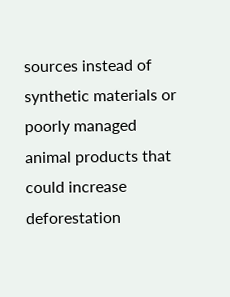sources instead of synthetic materials or poorly managed animal products that could increase deforestation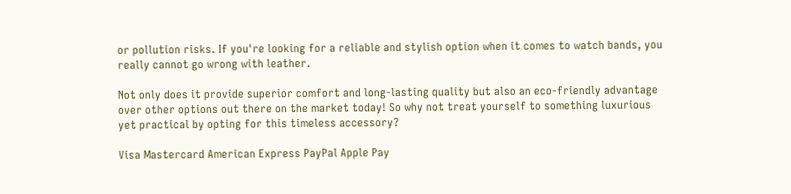or pollution risks. If you're looking for a reliable and stylish option when it comes to watch bands, you really cannot go wrong with leather.

Not only does it provide superior comfort and long-lasting quality but also an eco-friendly advantage over other options out there on the market today! So why not treat yourself to something luxurious yet practical by opting for this timeless accessory?

Visa Mastercard American Express PayPal Apple Pay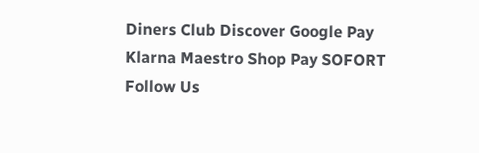Diners Club Discover Google Pay Klarna Maestro Shop Pay SOFORT
Follow Us